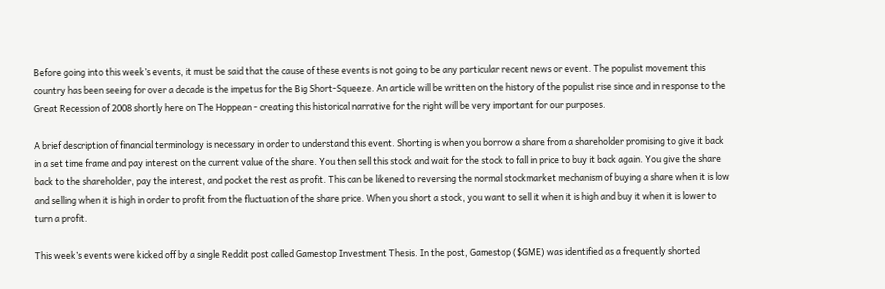Before going into this week’s events, it must be said that the cause of these events is not going to be any particular recent news or event. The populist movement this country has been seeing for over a decade is the impetus for the Big Short-Squeeze. An article will be written on the history of the populist rise since and in response to the Great Recession of 2008 shortly here on The Hoppean - creating this historical narrative for the right will be very important for our purposes.

A brief description of financial terminology is necessary in order to understand this event. Shorting is when you borrow a share from a shareholder promising to give it back in a set time frame and pay interest on the current value of the share. You then sell this stock and wait for the stock to fall in price to buy it back again. You give the share back to the shareholder, pay the interest, and pocket the rest as profit. This can be likened to reversing the normal stockmarket mechanism of buying a share when it is low and selling when it is high in order to profit from the fluctuation of the share price. When you short a stock, you want to sell it when it is high and buy it when it is lower to turn a profit.

This week’s events were kicked off by a single Reddit post called Gamestop Investment Thesis. In the post, Gamestop ($GME) was identified as a frequently shorted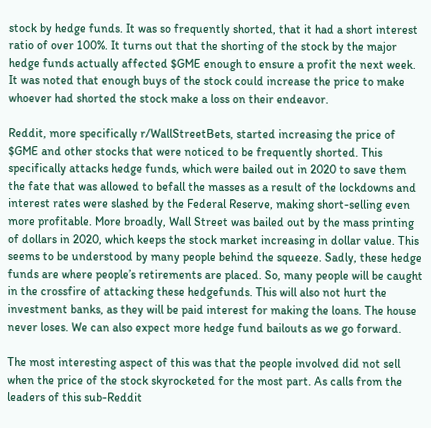stock by hedge funds. It was so frequently shorted, that it had a short interest ratio of over 100%. It turns out that the shorting of the stock by the major hedge funds actually affected $GME enough to ensure a profit the next week. It was noted that enough buys of the stock could increase the price to make whoever had shorted the stock make a loss on their endeavor.

Reddit, more specifically r/WallStreetBets, started increasing the price of $GME and other stocks that were noticed to be frequently shorted. This specifically attacks hedge funds, which were bailed out in 2020 to save them the fate that was allowed to befall the masses as a result of the lockdowns and interest rates were slashed by the Federal Reserve, making short-selling even more profitable. More broadly, Wall Street was bailed out by the mass printing of dollars in 2020, which keeps the stock market increasing in dollar value. This seems to be understood by many people behind the squeeze. Sadly, these hedge funds are where people’s retirements are placed. So, many people will be caught in the crossfire of attacking these hedgefunds. This will also not hurt the investment banks, as they will be paid interest for making the loans. The house never loses. We can also expect more hedge fund bailouts as we go forward.

The most interesting aspect of this was that the people involved did not sell when the price of the stock skyrocketed for the most part. As calls from the leaders of this sub-Reddit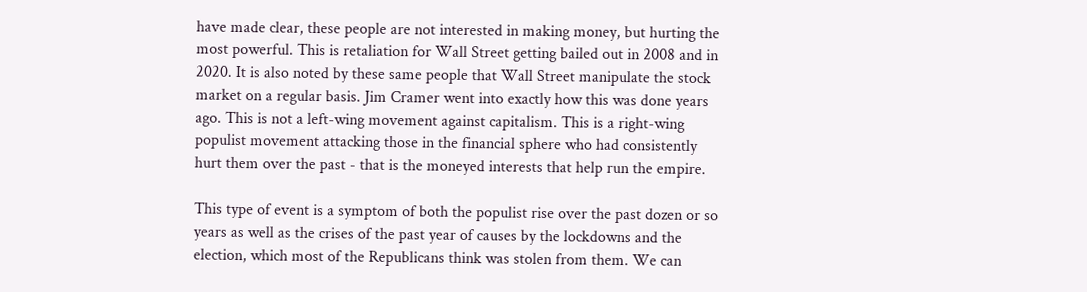have made clear, these people are not interested in making money, but hurting the most powerful. This is retaliation for Wall Street getting bailed out in 2008 and in 2020. It is also noted by these same people that Wall Street manipulate the stock market on a regular basis. Jim Cramer went into exactly how this was done years ago. This is not a left-wing movement against capitalism. This is a right-wing populist movement attacking those in the financial sphere who had consistently hurt them over the past - that is the moneyed interests that help run the empire.

This type of event is a symptom of both the populist rise over the past dozen or so years as well as the crises of the past year of causes by the lockdowns and the election, which most of the Republicans think was stolen from them. We can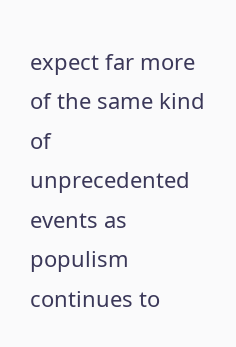expect far more of the same kind of unprecedented events as populism continues to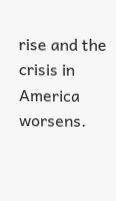rise and the crisis in America worsens.